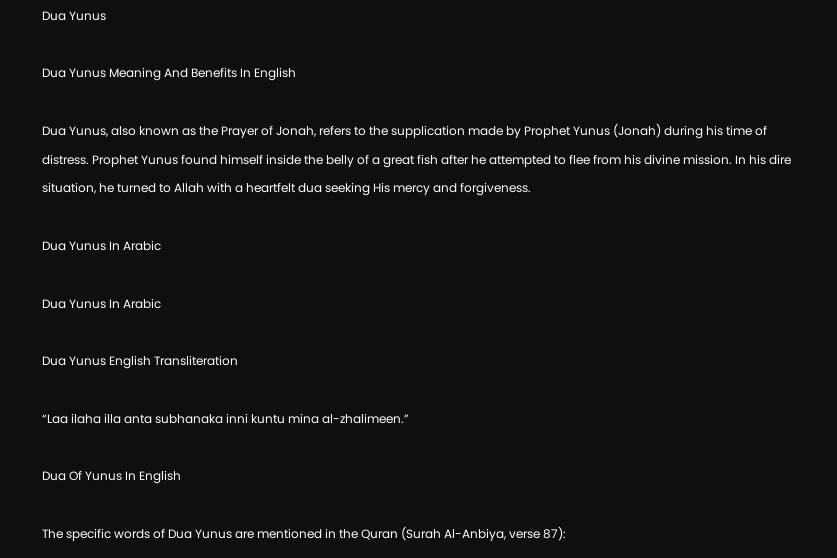Dua Yunus

Dua Yunus Meaning And Benefits In English

Dua Yunus, also known as the Prayer of Jonah, refers to the supplication made by Prophet Yunus (Jonah) during his time of distress. Prophet Yunus found himself inside the belly of a great fish after he attempted to flee from his divine mission. In his dire situation, he turned to Allah with a heartfelt dua seeking His mercy and forgiveness.

Dua Yunus In Arabic

Dua Yunus In Arabic

Dua Yunus English Transliteration

“Laa ilaha illa anta subhanaka inni kuntu mina al-zhalimeen.”

Dua Of Yunus In English

The specific words of Dua Yunus are mentioned in the Quran (Surah Al-Anbiya, verse 87):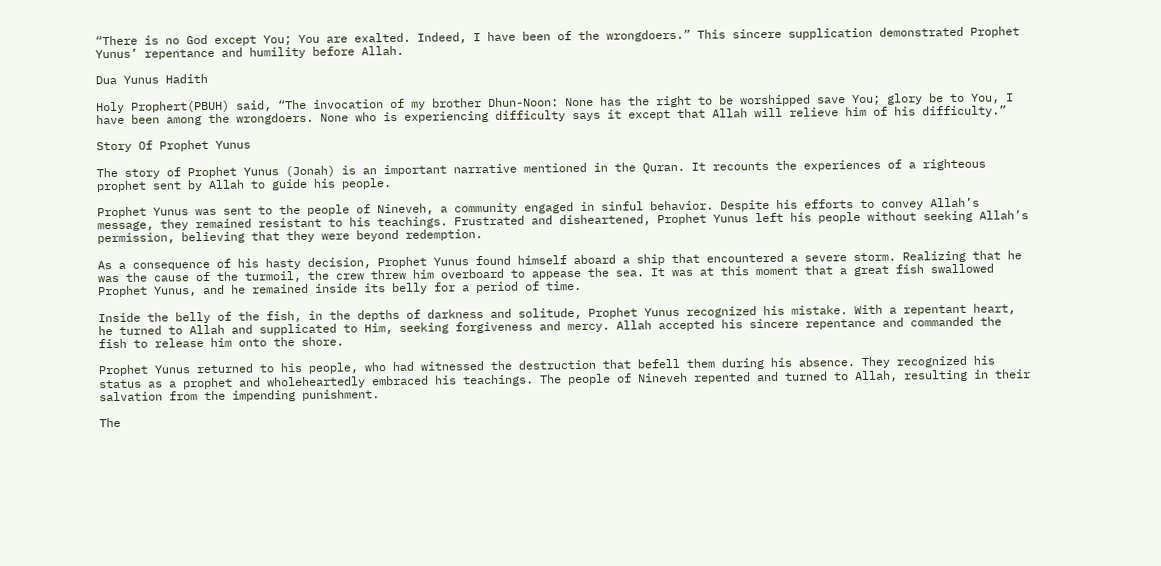“There is no God except You; You are exalted. Indeed, I have been of the wrongdoers.” This sincere supplication demonstrated Prophet Yunus’ repentance and humility before Allah.

Dua Yunus Hadith

Holy Prophert(PBUH) said, “The invocation of my brother Dhun-Noon: None has the right to be worshipped save You; glory be to You, I have been among the wrongdoers. None who is experiencing difficulty says it except that Allah will relieve him of his difficulty.”

Story Of Prophet Yunus

The story of Prophet Yunus (Jonah) is an important narrative mentioned in the Quran. It recounts the experiences of a righteous prophet sent by Allah to guide his people.

Prophet Yunus was sent to the people of Nineveh, a community engaged in sinful behavior. Despite his efforts to convey Allah’s message, they remained resistant to his teachings. Frustrated and disheartened, Prophet Yunus left his people without seeking Allah’s permission, believing that they were beyond redemption.

As a consequence of his hasty decision, Prophet Yunus found himself aboard a ship that encountered a severe storm. Realizing that he was the cause of the turmoil, the crew threw him overboard to appease the sea. It was at this moment that a great fish swallowed Prophet Yunus, and he remained inside its belly for a period of time.

Inside the belly of the fish, in the depths of darkness and solitude, Prophet Yunus recognized his mistake. With a repentant heart, he turned to Allah and supplicated to Him, seeking forgiveness and mercy. Allah accepted his sincere repentance and commanded the fish to release him onto the shore.

Prophet Yunus returned to his people, who had witnessed the destruction that befell them during his absence. They recognized his status as a prophet and wholeheartedly embraced his teachings. The people of Nineveh repented and turned to Allah, resulting in their salvation from the impending punishment.

The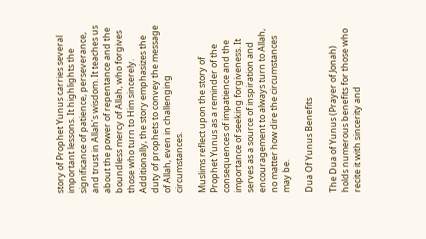story of Prophet Yunus carries several important lessons. It highlights the significance of patience, perseverance, and trust in Allah’s wisdom. It teaches us about the power of repentance and the boundless mercy of Allah, who forgives those who turn to Him sincerely. Additionally, the story emphasizes the duty of prophets to convey the message of Allah, even in challenging circumstances.

Muslims reflect upon the story of Prophet Yunus as a reminder of the consequences of impatience and the importance of seeking forgiveness. It serves as a source of inspiration and encouragement to always turn to Allah, no matter how dire the circumstances may be.

Dua Of Yunus Benefits

The Dua of Yunus (Prayer of Jonah) holds numerous benefits for those who recite it with sincerity and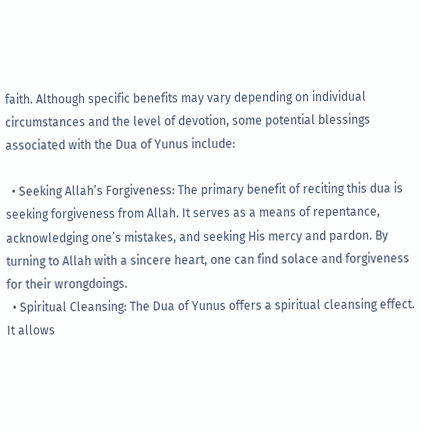faith. Although specific benefits may vary depending on individual circumstances and the level of devotion, some potential blessings associated with the Dua of Yunus include:

  • Seeking Allah’s Forgiveness: The primary benefit of reciting this dua is seeking forgiveness from Allah. It serves as a means of repentance, acknowledging one’s mistakes, and seeking His mercy and pardon. By turning to Allah with a sincere heart, one can find solace and forgiveness for their wrongdoings.
  • Spiritual Cleansing: The Dua of Yunus offers a spiritual cleansing effect. It allows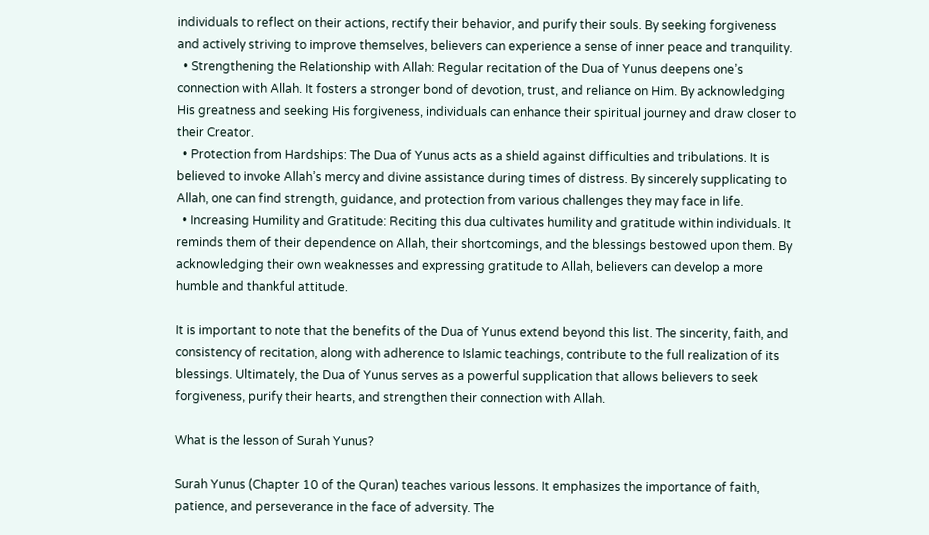individuals to reflect on their actions, rectify their behavior, and purify their souls. By seeking forgiveness and actively striving to improve themselves, believers can experience a sense of inner peace and tranquility.
  • Strengthening the Relationship with Allah: Regular recitation of the Dua of Yunus deepens one’s connection with Allah. It fosters a stronger bond of devotion, trust, and reliance on Him. By acknowledging His greatness and seeking His forgiveness, individuals can enhance their spiritual journey and draw closer to their Creator.
  • Protection from Hardships: The Dua of Yunus acts as a shield against difficulties and tribulations. It is believed to invoke Allah’s mercy and divine assistance during times of distress. By sincerely supplicating to Allah, one can find strength, guidance, and protection from various challenges they may face in life.
  • Increasing Humility and Gratitude: Reciting this dua cultivates humility and gratitude within individuals. It reminds them of their dependence on Allah, their shortcomings, and the blessings bestowed upon them. By acknowledging their own weaknesses and expressing gratitude to Allah, believers can develop a more humble and thankful attitude.

It is important to note that the benefits of the Dua of Yunus extend beyond this list. The sincerity, faith, and consistency of recitation, along with adherence to Islamic teachings, contribute to the full realization of its blessings. Ultimately, the Dua of Yunus serves as a powerful supplication that allows believers to seek forgiveness, purify their hearts, and strengthen their connection with Allah.

What is the lesson of Surah Yunus?

Surah Yunus (Chapter 10 of the Quran) teaches various lessons. It emphasizes the importance of faith, patience, and perseverance in the face of adversity. The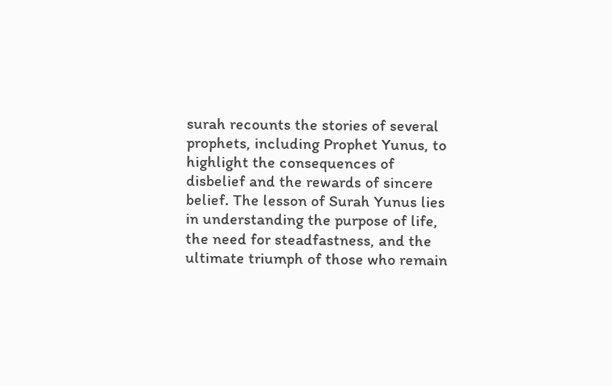surah recounts the stories of several prophets, including Prophet Yunus, to highlight the consequences of disbelief and the rewards of sincere belief. The lesson of Surah Yunus lies in understanding the purpose of life, the need for steadfastness, and the ultimate triumph of those who remain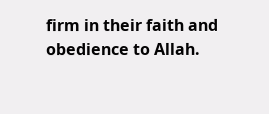firm in their faith and obedience to Allah.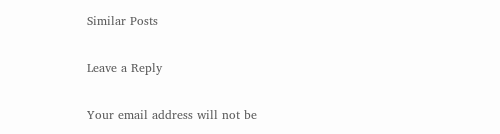Similar Posts

Leave a Reply

Your email address will not be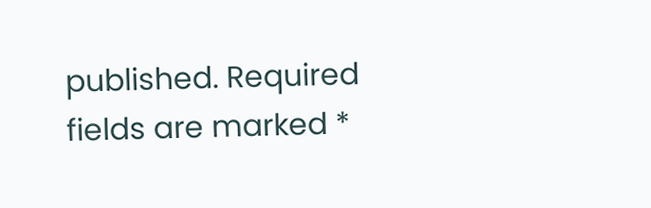published. Required fields are marked *